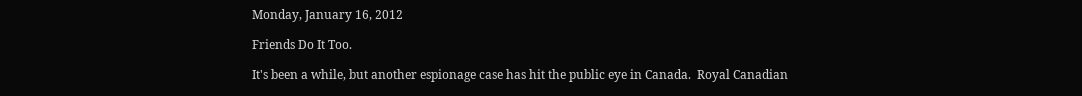Monday, January 16, 2012

Friends Do It Too.

It's been a while, but another espionage case has hit the public eye in Canada.  Royal Canadian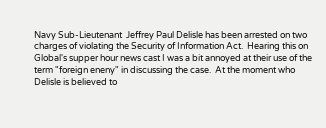Navy Sub-Lieutenant  Jeffrey Paul Delisle has been arrested on two charges of violating the Security of Information Act.  Hearing this on Global's supper hour news cast I was a bit annoyed at their use of the term "foreign eneny" in discussing the case.  At the moment who Delisle is believed to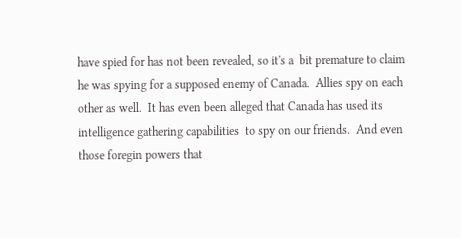have spied for has not been revealed, so it's a  bit premature to claim he was spying for a supposed enemy of Canada.  Allies spy on each other as well.  It has even been alleged that Canada has used its intelligence gathering capabilities  to spy on our friends.  And even those foregin powers that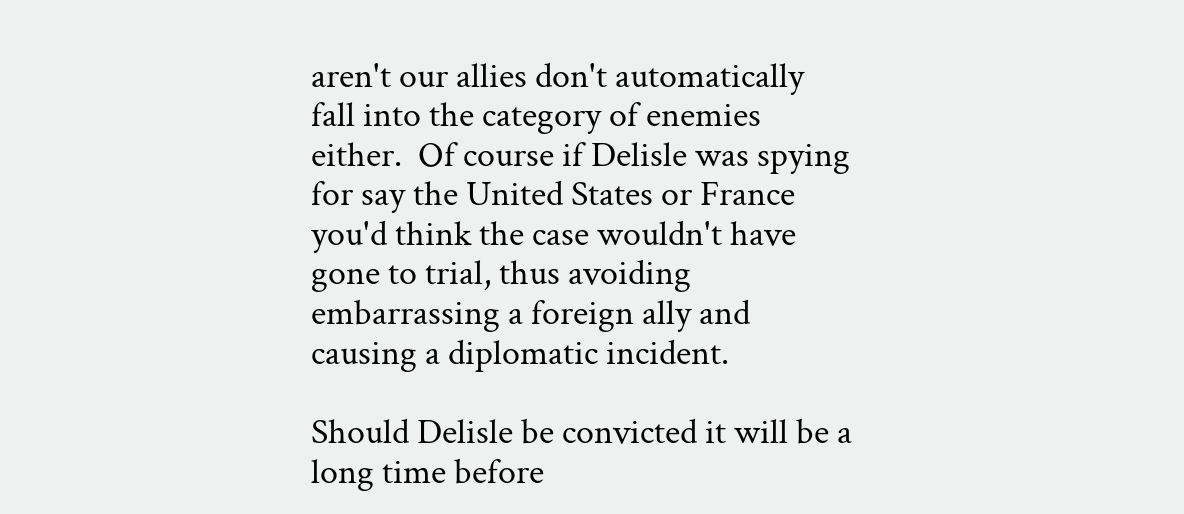aren't our allies don't automatically fall into the category of enemies either.  Of course if Delisle was spying for say the United States or France you'd think the case wouldn't have gone to trial, thus avoiding embarrassing a foreign ally and causing a diplomatic incident.

Should Delisle be convicted it will be a long time before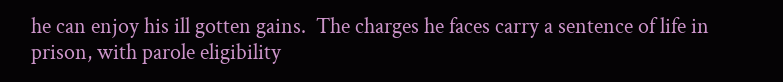he can enjoy his ill gotten gains.  The charges he faces carry a sentence of life in prison, with parole eligibility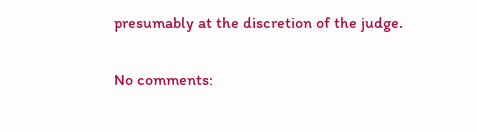presumably at the discretion of the judge.

No comments: